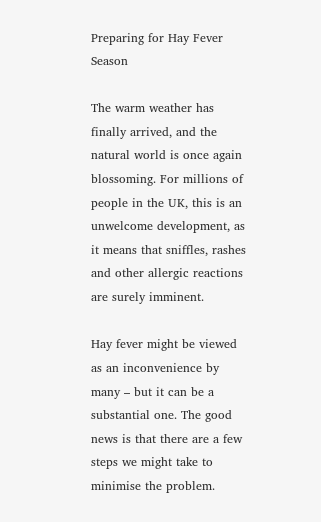Preparing for Hay Fever Season

The warm weather has finally arrived, and the natural world is once again blossoming. For millions of people in the UK, this is an unwelcome development, as it means that sniffles, rashes and other allergic reactions are surely imminent.

Hay fever might be viewed as an inconvenience by many – but it can be a substantial one. The good news is that there are a few steps we might take to minimise the problem.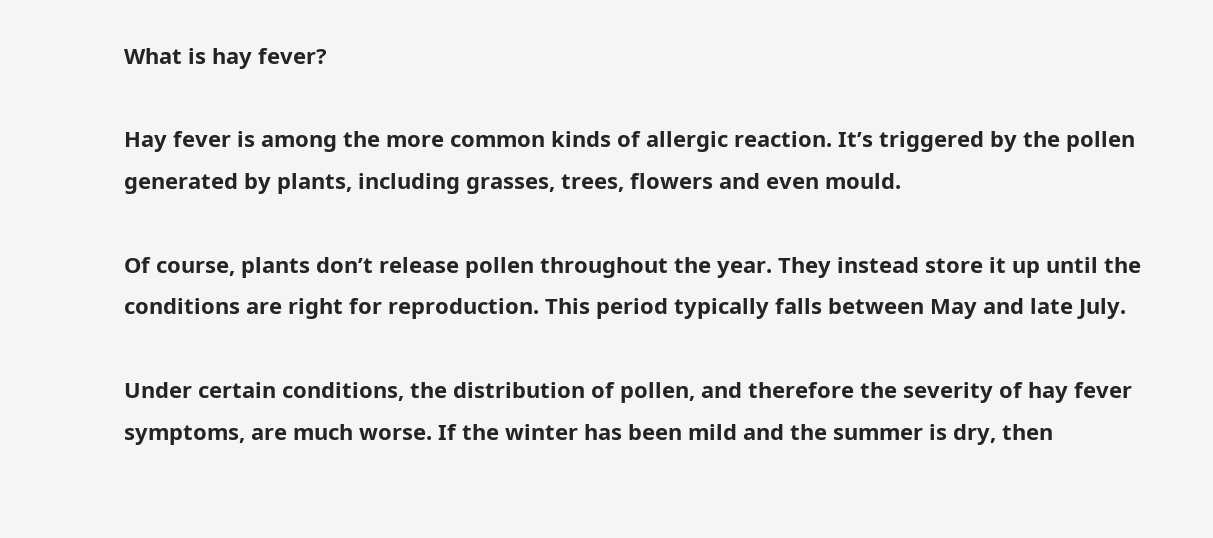What is hay fever?

Hay fever is among the more common kinds of allergic reaction. It’s triggered by the pollen generated by plants, including grasses, trees, flowers and even mould.

Of course, plants don’t release pollen throughout the year. They instead store it up until the conditions are right for reproduction. This period typically falls between May and late July.

Under certain conditions, the distribution of pollen, and therefore the severity of hay fever symptoms, are much worse. If the winter has been mild and the summer is dry, then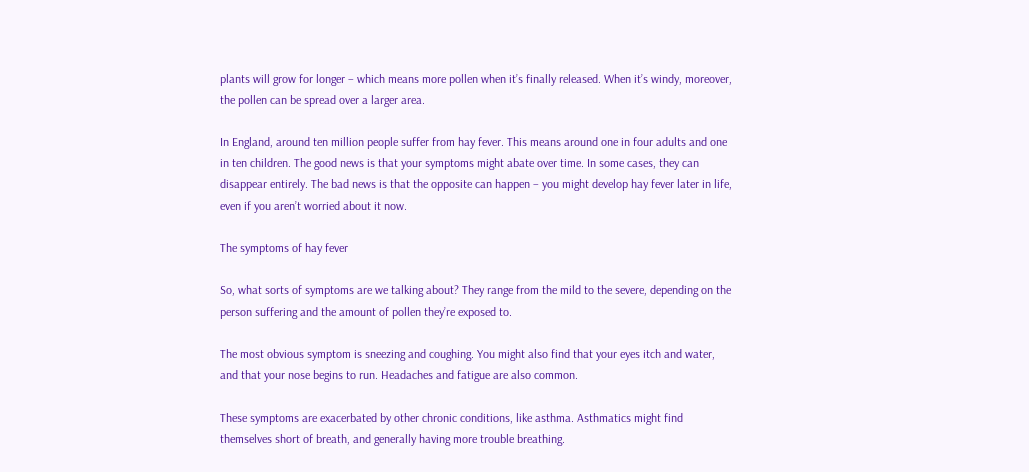plants will grow for longer – which means more pollen when it’s finally released. When it’s windy, moreover, the pollen can be spread over a larger area.

In England, around ten million people suffer from hay fever. This means around one in four adults and one in ten children. The good news is that your symptoms might abate over time. In some cases, they can disappear entirely. The bad news is that the opposite can happen – you might develop hay fever later in life, even if you aren’t worried about it now.

The symptoms of hay fever

So, what sorts of symptoms are we talking about? They range from the mild to the severe, depending on the person suffering and the amount of pollen they’re exposed to.

The most obvious symptom is sneezing and coughing. You might also find that your eyes itch and water, and that your nose begins to run. Headaches and fatigue are also common.

These symptoms are exacerbated by other chronic conditions, like asthma. Asthmatics might find themselves short of breath, and generally having more trouble breathing.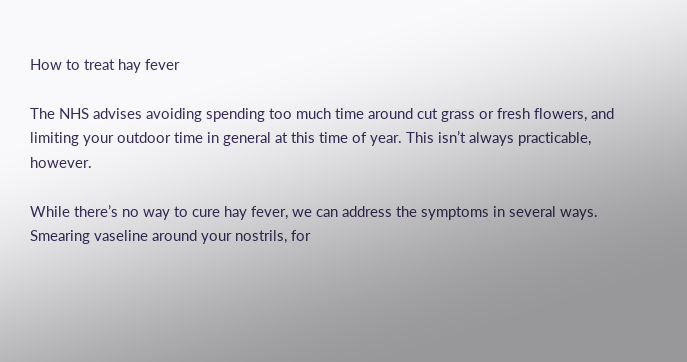How to treat hay fever

The NHS advises avoiding spending too much time around cut grass or fresh flowers, and limiting your outdoor time in general at this time of year. This isn’t always practicable, however.

While there’s no way to cure hay fever, we can address the symptoms in several ways. Smearing vaseline around your nostrils, for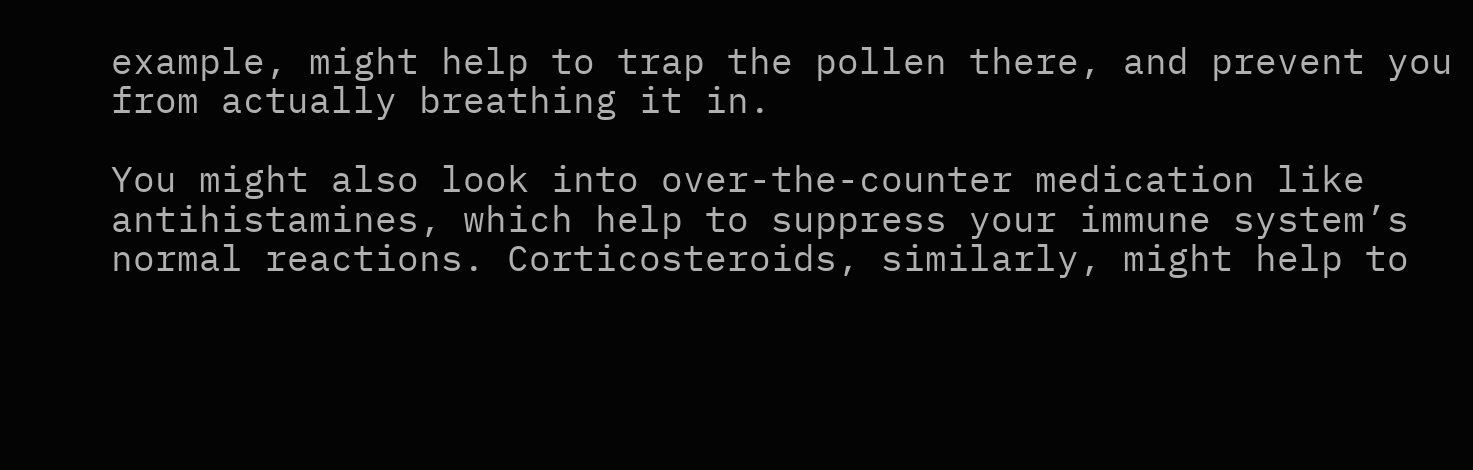example, might help to trap the pollen there, and prevent you from actually breathing it in.

You might also look into over-the-counter medication like antihistamines, which help to suppress your immune system’s normal reactions. Corticosteroids, similarly, might help to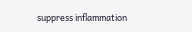suppress inflammation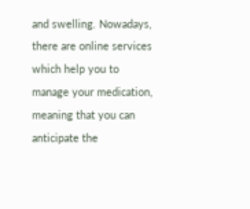and swelling. Nowadays, there are online services which help you to manage your medication, meaning that you can anticipate the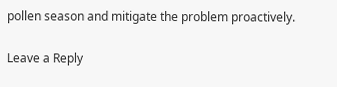pollen season and mitigate the problem proactively.

Leave a Reply